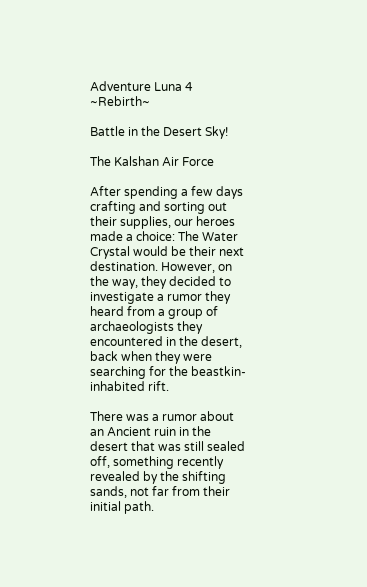Adventure Luna 4 ~Rebirth~

Battle in the Desert Sky!

The Kalshan Air Force

After spending a few days crafting and sorting out their supplies, our heroes made a choice: The Water Crystal would be their next destination. However, on the way, they decided to investigate a rumor they heard from a group of archaeologists they encountered in the desert, back when they were searching for the beastkin-inhabited rift.

There was a rumor about an Ancient ruin in the desert that was still sealed off, something recently revealed by the shifting sands, not far from their initial path.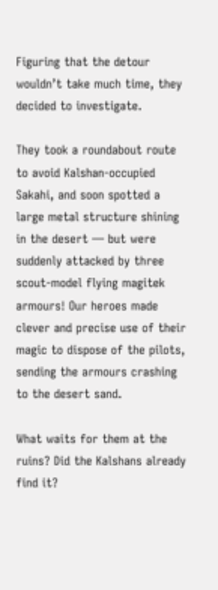Figuring that the detour wouldn’t take much time, they decided to investigate.

They took a roundabout route to avoid Kalshan-occupied Sakahi, and soon spotted a large metal structure shining in the desert — but were suddenly attacked by three scout-model flying magitek armours! Our heroes made clever and precise use of their magic to dispose of the pilots, sending the armours crashing to the desert sand.

What waits for them at the ruins? Did the Kalshans already find it?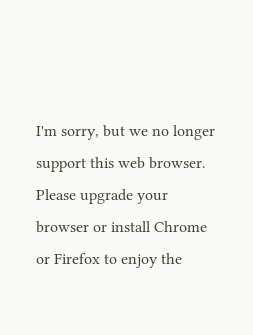I'm sorry, but we no longer support this web browser. Please upgrade your browser or install Chrome or Firefox to enjoy the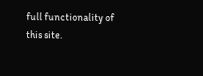full functionality of this site.